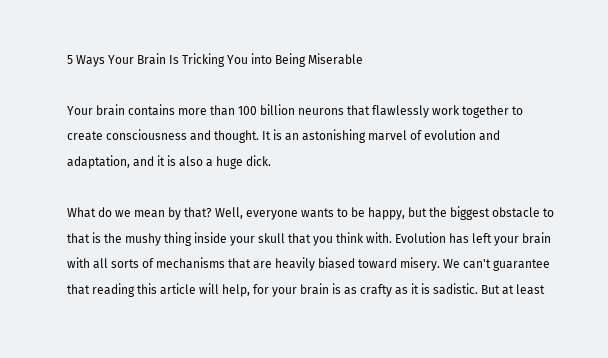5 Ways Your Brain Is Tricking You into Being Miserable

Your brain contains more than 100 billion neurons that flawlessly work together to create consciousness and thought. It is an astonishing marvel of evolution and adaptation, and it is also a huge dick.

What do we mean by that? Well, everyone wants to be happy, but the biggest obstacle to that is the mushy thing inside your skull that you think with. Evolution has left your brain with all sorts of mechanisms that are heavily biased toward misery. We can't guarantee that reading this article will help, for your brain is as crafty as it is sadistic. But at least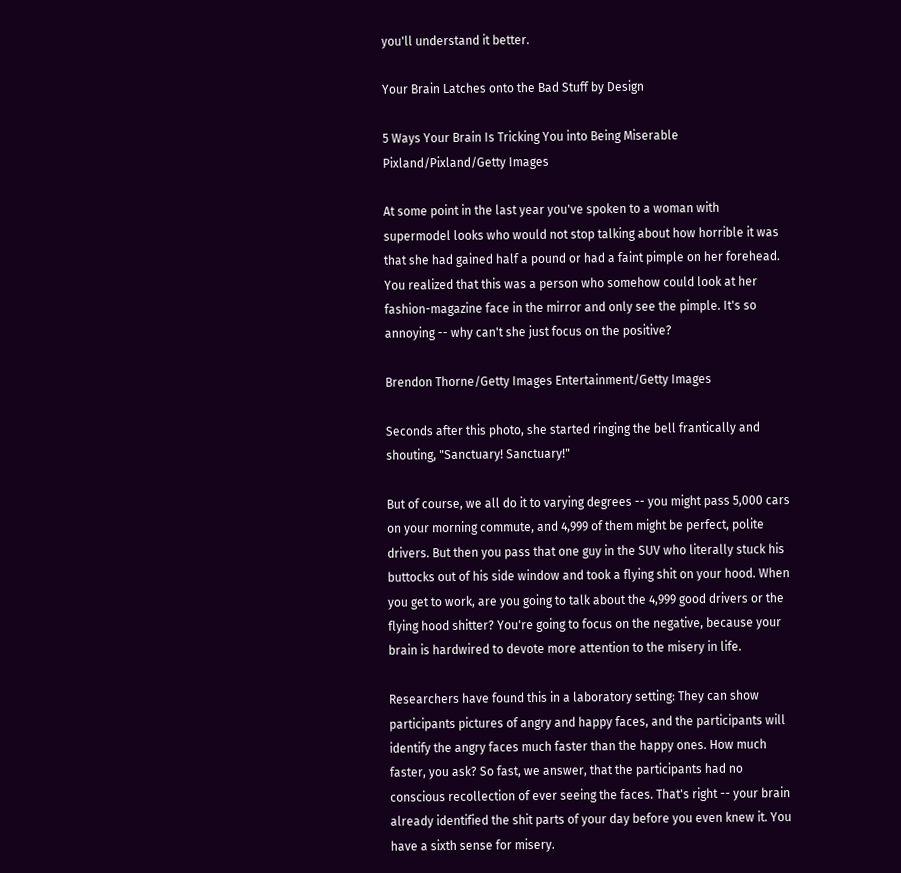you'll understand it better.

Your Brain Latches onto the Bad Stuff by Design

5 Ways Your Brain Is Tricking You into Being Miserable
Pixland/Pixland/Getty Images

At some point in the last year you've spoken to a woman with supermodel looks who would not stop talking about how horrible it was that she had gained half a pound or had a faint pimple on her forehead. You realized that this was a person who somehow could look at her fashion-magazine face in the mirror and only see the pimple. It's so annoying -- why can't she just focus on the positive?

Brendon Thorne/Getty Images Entertainment/Getty Images

Seconds after this photo, she started ringing the bell frantically and shouting, "Sanctuary! Sanctuary!"

But of course, we all do it to varying degrees -- you might pass 5,000 cars on your morning commute, and 4,999 of them might be perfect, polite drivers. But then you pass that one guy in the SUV who literally stuck his buttocks out of his side window and took a flying shit on your hood. When you get to work, are you going to talk about the 4,999 good drivers or the flying hood shitter? You're going to focus on the negative, because your brain is hardwired to devote more attention to the misery in life.

Researchers have found this in a laboratory setting: They can show participants pictures of angry and happy faces, and the participants will identify the angry faces much faster than the happy ones. How much faster, you ask? So fast, we answer, that the participants had no conscious recollection of ever seeing the faces. That's right -- your brain already identified the shit parts of your day before you even knew it. You have a sixth sense for misery.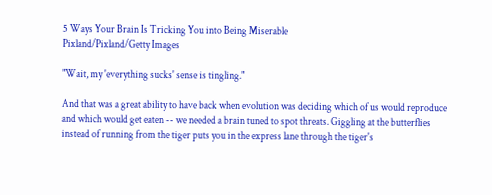5 Ways Your Brain Is Tricking You into Being Miserable
Pixland/Pixland/Getty Images

"Wait, my 'everything sucks' sense is tingling."

And that was a great ability to have back when evolution was deciding which of us would reproduce and which would get eaten -- we needed a brain tuned to spot threats. Giggling at the butterflies instead of running from the tiger puts you in the express lane through the tiger's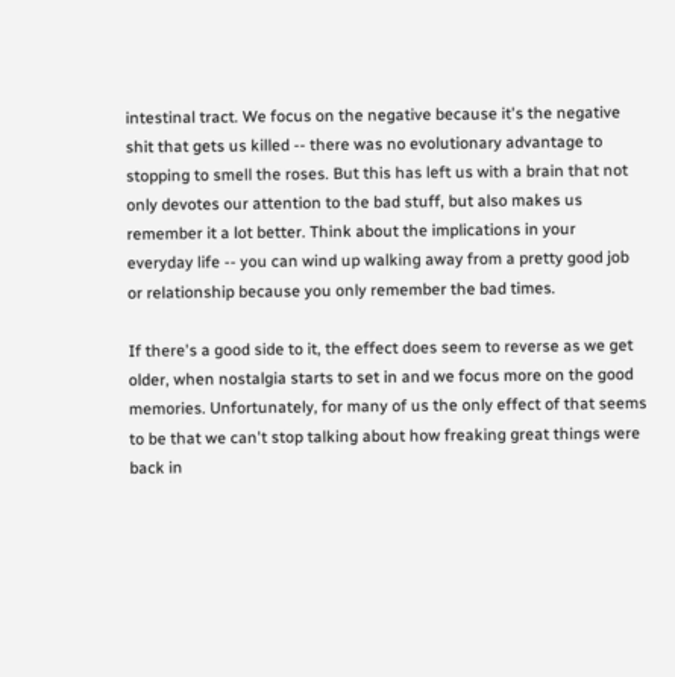intestinal tract. We focus on the negative because it's the negative shit that gets us killed -- there was no evolutionary advantage to stopping to smell the roses. But this has left us with a brain that not only devotes our attention to the bad stuff, but also makes us remember it a lot better. Think about the implications in your everyday life -- you can wind up walking away from a pretty good job or relationship because you only remember the bad times.

If there's a good side to it, the effect does seem to reverse as we get older, when nostalgia starts to set in and we focus more on the good memories. Unfortunately, for many of us the only effect of that seems to be that we can't stop talking about how freaking great things were back in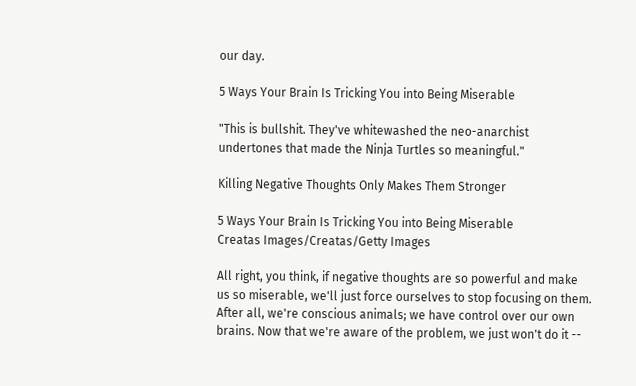our day.

5 Ways Your Brain Is Tricking You into Being Miserable

"This is bullshit. They've whitewashed the neo-anarchist undertones that made the Ninja Turtles so meaningful."

Killing Negative Thoughts Only Makes Them Stronger

5 Ways Your Brain Is Tricking You into Being Miserable
Creatas Images/Creatas/Getty Images

All right, you think, if negative thoughts are so powerful and make us so miserable, we'll just force ourselves to stop focusing on them. After all, we're conscious animals; we have control over our own brains. Now that we're aware of the problem, we just won't do it --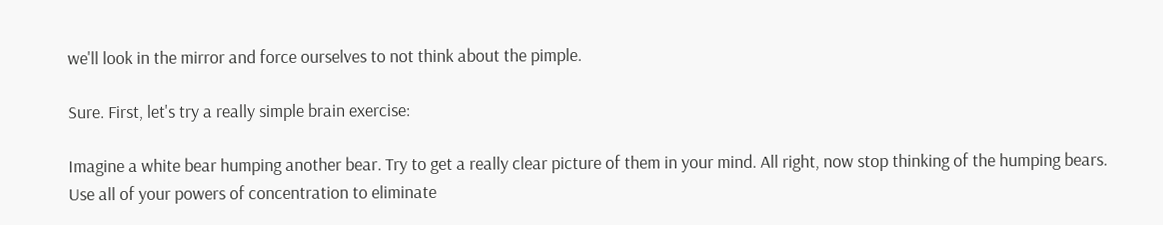we'll look in the mirror and force ourselves to not think about the pimple.

Sure. First, let's try a really simple brain exercise:

Imagine a white bear humping another bear. Try to get a really clear picture of them in your mind. All right, now stop thinking of the humping bears. Use all of your powers of concentration to eliminate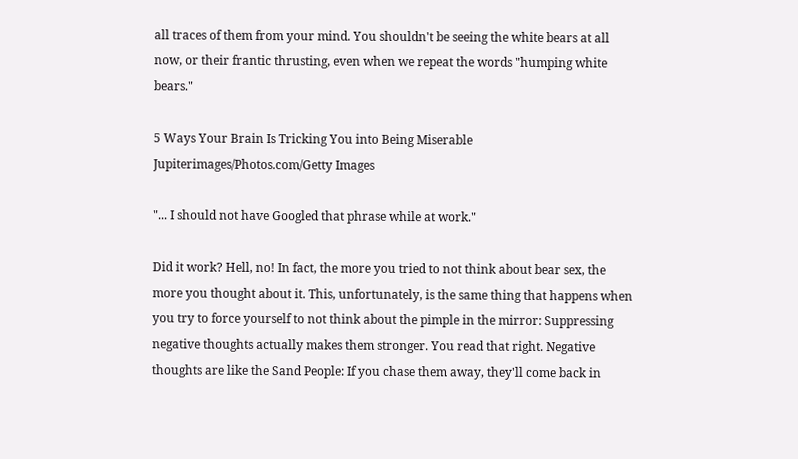all traces of them from your mind. You shouldn't be seeing the white bears at all now, or their frantic thrusting, even when we repeat the words "humping white bears."

5 Ways Your Brain Is Tricking You into Being Miserable
Jupiterimages/Photos.com/Getty Images

"... I should not have Googled that phrase while at work."

Did it work? Hell, no! In fact, the more you tried to not think about bear sex, the more you thought about it. This, unfortunately, is the same thing that happens when you try to force yourself to not think about the pimple in the mirror: Suppressing negative thoughts actually makes them stronger. You read that right. Negative thoughts are like the Sand People: If you chase them away, they'll come back in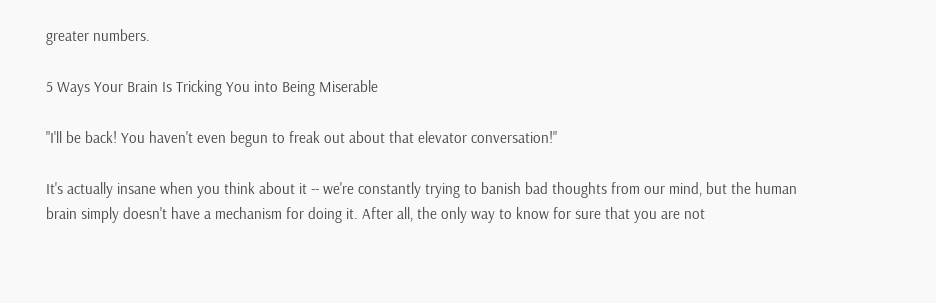greater numbers.

5 Ways Your Brain Is Tricking You into Being Miserable

"I'll be back! You haven't even begun to freak out about that elevator conversation!"

It's actually insane when you think about it -- we're constantly trying to banish bad thoughts from our mind, but the human brain simply doesn't have a mechanism for doing it. After all, the only way to know for sure that you are not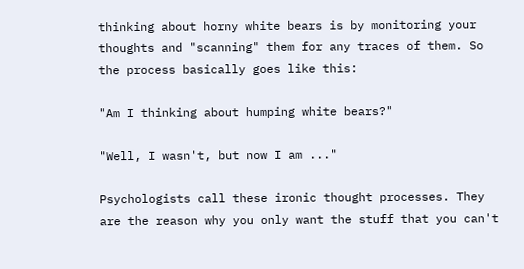thinking about horny white bears is by monitoring your thoughts and "scanning" them for any traces of them. So the process basically goes like this:

"Am I thinking about humping white bears?"

"Well, I wasn't, but now I am ..."

Psychologists call these ironic thought processes. They are the reason why you only want the stuff that you can't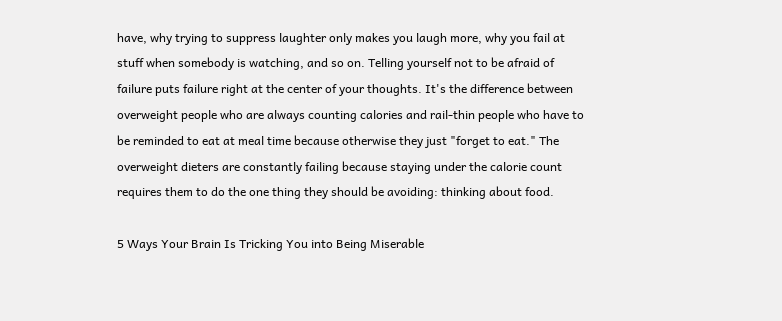have, why trying to suppress laughter only makes you laugh more, why you fail at stuff when somebody is watching, and so on. Telling yourself not to be afraid of failure puts failure right at the center of your thoughts. It's the difference between overweight people who are always counting calories and rail-thin people who have to be reminded to eat at meal time because otherwise they just "forget to eat." The overweight dieters are constantly failing because staying under the calorie count requires them to do the one thing they should be avoiding: thinking about food.

5 Ways Your Brain Is Tricking You into Being Miserable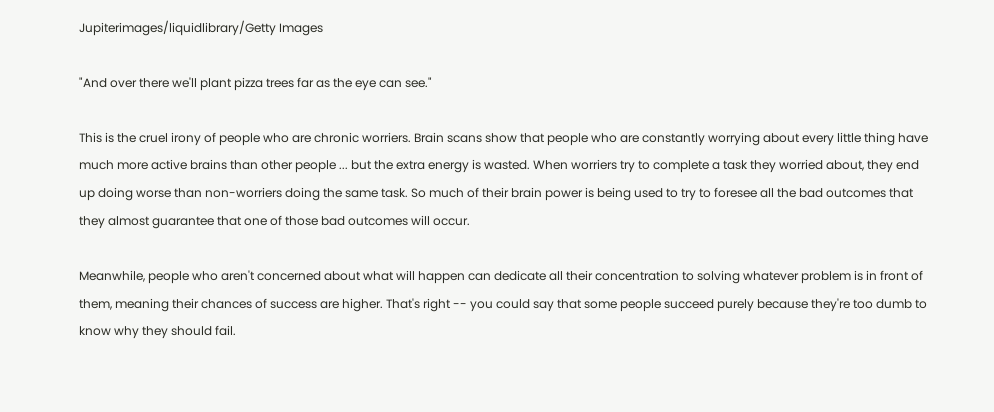Jupiterimages/liquidlibrary/Getty Images

"And over there we'll plant pizza trees far as the eye can see."

This is the cruel irony of people who are chronic worriers. Brain scans show that people who are constantly worrying about every little thing have much more active brains than other people ... but the extra energy is wasted. When worriers try to complete a task they worried about, they end up doing worse than non-worriers doing the same task. So much of their brain power is being used to try to foresee all the bad outcomes that they almost guarantee that one of those bad outcomes will occur.

Meanwhile, people who aren't concerned about what will happen can dedicate all their concentration to solving whatever problem is in front of them, meaning their chances of success are higher. That's right -- you could say that some people succeed purely because they're too dumb to know why they should fail.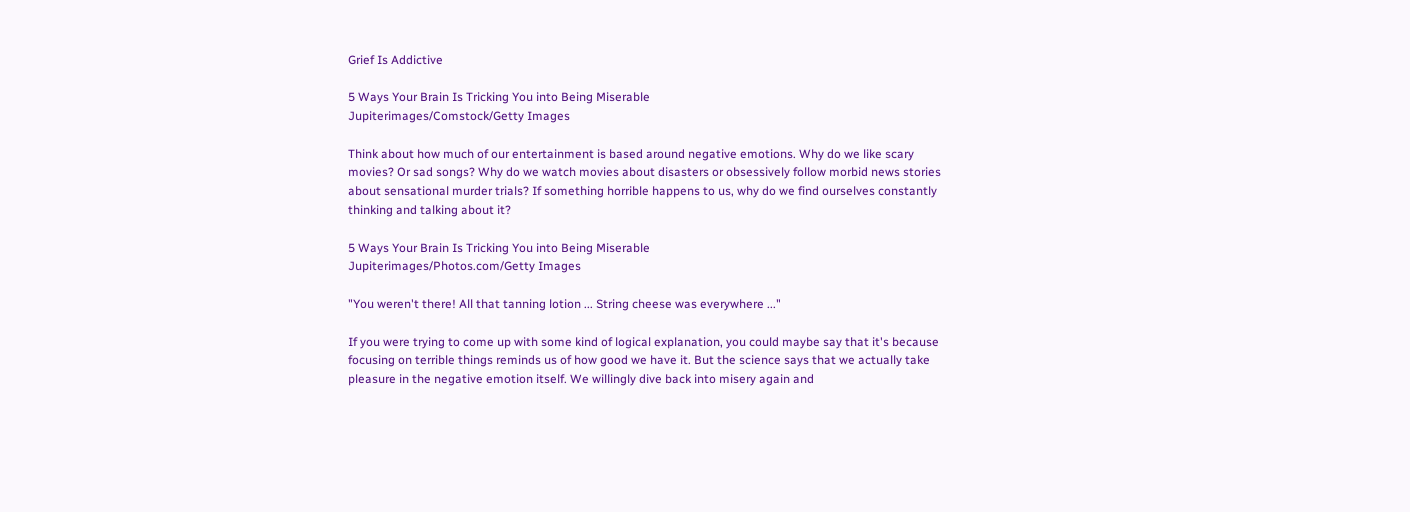Grief Is Addictive

5 Ways Your Brain Is Tricking You into Being Miserable
Jupiterimages/Comstock/Getty Images

Think about how much of our entertainment is based around negative emotions. Why do we like scary movies? Or sad songs? Why do we watch movies about disasters or obsessively follow morbid news stories about sensational murder trials? If something horrible happens to us, why do we find ourselves constantly thinking and talking about it?

5 Ways Your Brain Is Tricking You into Being Miserable
Jupiterimages/Photos.com/Getty Images

"You weren't there! All that tanning lotion ... String cheese was everywhere ..."

If you were trying to come up with some kind of logical explanation, you could maybe say that it's because focusing on terrible things reminds us of how good we have it. But the science says that we actually take pleasure in the negative emotion itself. We willingly dive back into misery again and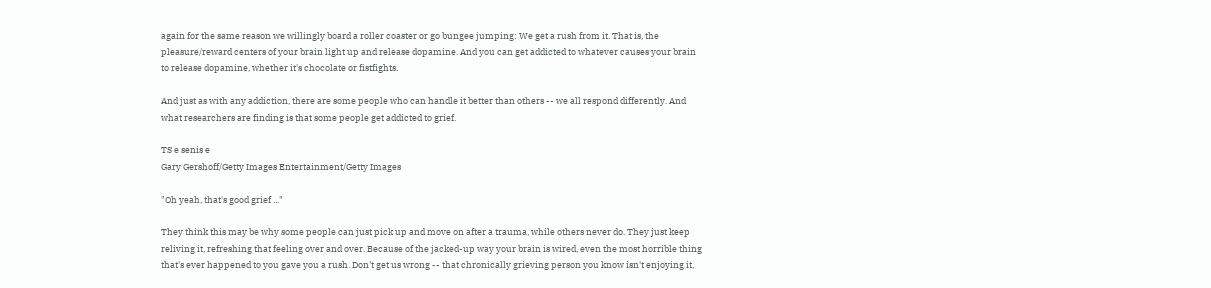again for the same reason we willingly board a roller coaster or go bungee jumping: We get a rush from it. That is, the pleasure/reward centers of your brain light up and release dopamine. And you can get addicted to whatever causes your brain to release dopamine, whether it's chocolate or fistfights.

And just as with any addiction, there are some people who can handle it better than others -- we all respond differently. And what researchers are finding is that some people get addicted to grief.

TS e senis e
Gary Gershoff/Getty Images Entertainment/Getty Images

"Oh yeah, that's good grief ..."

They think this may be why some people can just pick up and move on after a trauma, while others never do. They just keep reliving it, refreshing that feeling over and over. Because of the jacked-up way your brain is wired, even the most horrible thing that's ever happened to you gave you a rush. Don't get us wrong -- that chronically grieving person you know isn't enjoying it,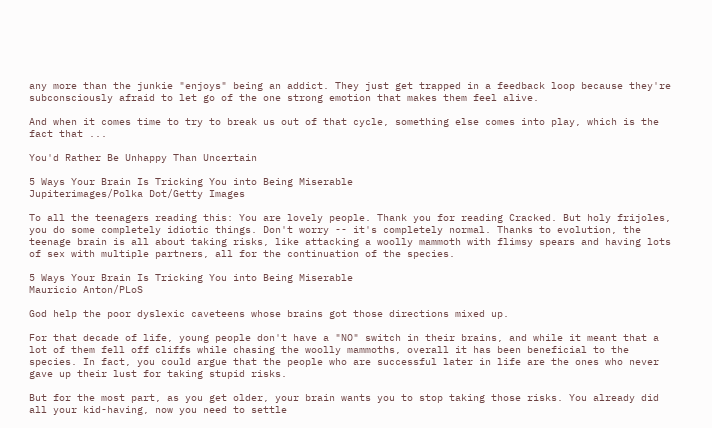any more than the junkie "enjoys" being an addict. They just get trapped in a feedback loop because they're subconsciously afraid to let go of the one strong emotion that makes them feel alive.

And when it comes time to try to break us out of that cycle, something else comes into play, which is the fact that ...

You'd Rather Be Unhappy Than Uncertain

5 Ways Your Brain Is Tricking You into Being Miserable
Jupiterimages/Polka Dot/Getty Images

To all the teenagers reading this: You are lovely people. Thank you for reading Cracked. But holy frijoles, you do some completely idiotic things. Don't worry -- it's completely normal. Thanks to evolution, the teenage brain is all about taking risks, like attacking a woolly mammoth with flimsy spears and having lots of sex with multiple partners, all for the continuation of the species.

5 Ways Your Brain Is Tricking You into Being Miserable
Mauricio Anton/PLoS

God help the poor dyslexic caveteens whose brains got those directions mixed up.

For that decade of life, young people don't have a "NO" switch in their brains, and while it meant that a lot of them fell off cliffs while chasing the woolly mammoths, overall it has been beneficial to the species. In fact, you could argue that the people who are successful later in life are the ones who never gave up their lust for taking stupid risks.

But for the most part, as you get older, your brain wants you to stop taking those risks. You already did all your kid-having, now you need to settle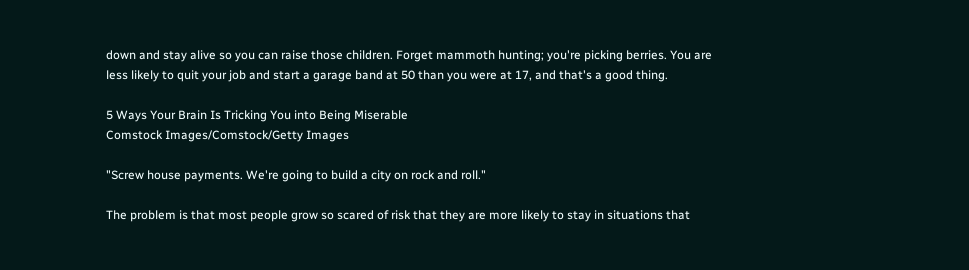down and stay alive so you can raise those children. Forget mammoth hunting; you're picking berries. You are less likely to quit your job and start a garage band at 50 than you were at 17, and that's a good thing.

5 Ways Your Brain Is Tricking You into Being Miserable
Comstock Images/Comstock/Getty Images

"Screw house payments. We're going to build a city on rock and roll."

The problem is that most people grow so scared of risk that they are more likely to stay in situations that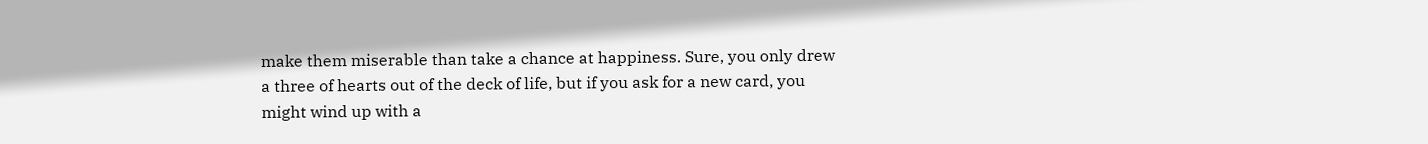make them miserable than take a chance at happiness. Sure, you only drew a three of hearts out of the deck of life, but if you ask for a new card, you might wind up with a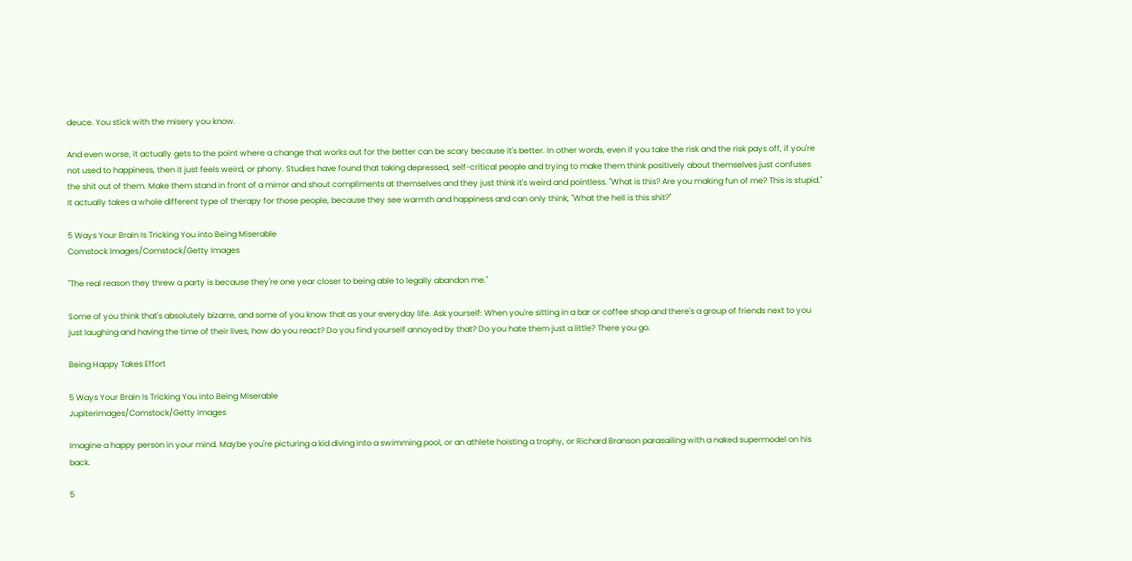deuce. You stick with the misery you know.

And even worse, it actually gets to the point where a change that works out for the better can be scary because it's better. In other words, even if you take the risk and the risk pays off, if you're not used to happiness, then it just feels weird, or phony. Studies have found that taking depressed, self-critical people and trying to make them think positively about themselves just confuses the shit out of them. Make them stand in front of a mirror and shout compliments at themselves and they just think it's weird and pointless. "What is this? Are you making fun of me? This is stupid." It actually takes a whole different type of therapy for those people, because they see warmth and happiness and can only think, "What the hell is this shit?"

5 Ways Your Brain Is Tricking You into Being Miserable
Comstock Images/Comstock/Getty Images

"The real reason they threw a party is because they're one year closer to being able to legally abandon me."

Some of you think that's absolutely bizarre, and some of you know that as your everyday life. Ask yourself: When you're sitting in a bar or coffee shop and there's a group of friends next to you just laughing and having the time of their lives, how do you react? Do you find yourself annoyed by that? Do you hate them just a little? There you go.

Being Happy Takes Effort

5 Ways Your Brain Is Tricking You into Being Miserable
Jupiterimages/Comstock/Getty Images

Imagine a happy person in your mind. Maybe you're picturing a kid diving into a swimming pool, or an athlete hoisting a trophy, or Richard Branson parasailing with a naked supermodel on his back.

5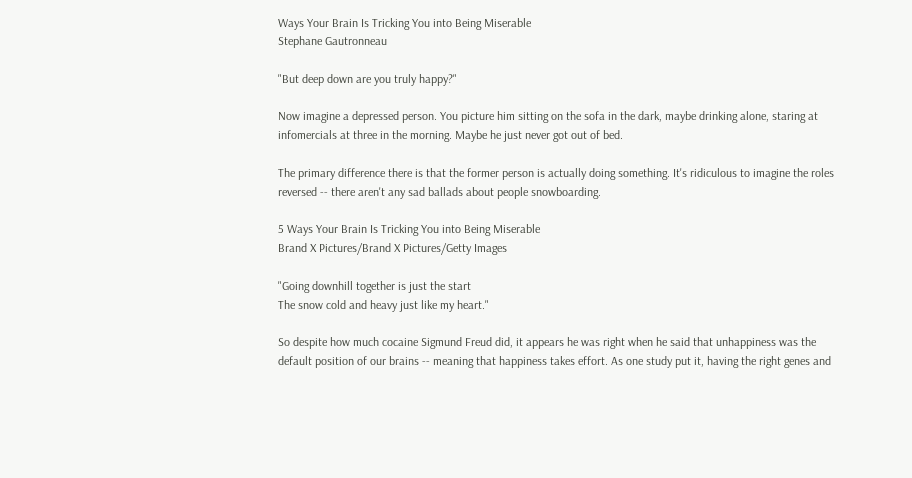Ways Your Brain Is Tricking You into Being Miserable
Stephane Gautronneau

"But deep down are you truly happy?"

Now imagine a depressed person. You picture him sitting on the sofa in the dark, maybe drinking alone, staring at infomercials at three in the morning. Maybe he just never got out of bed.

The primary difference there is that the former person is actually doing something. It's ridiculous to imagine the roles reversed -- there aren't any sad ballads about people snowboarding.

5 Ways Your Brain Is Tricking You into Being Miserable
Brand X Pictures/Brand X Pictures/Getty Images

"Going downhill together is just the start
The snow cold and heavy just like my heart."

So despite how much cocaine Sigmund Freud did, it appears he was right when he said that unhappiness was the default position of our brains -- meaning that happiness takes effort. As one study put it, having the right genes and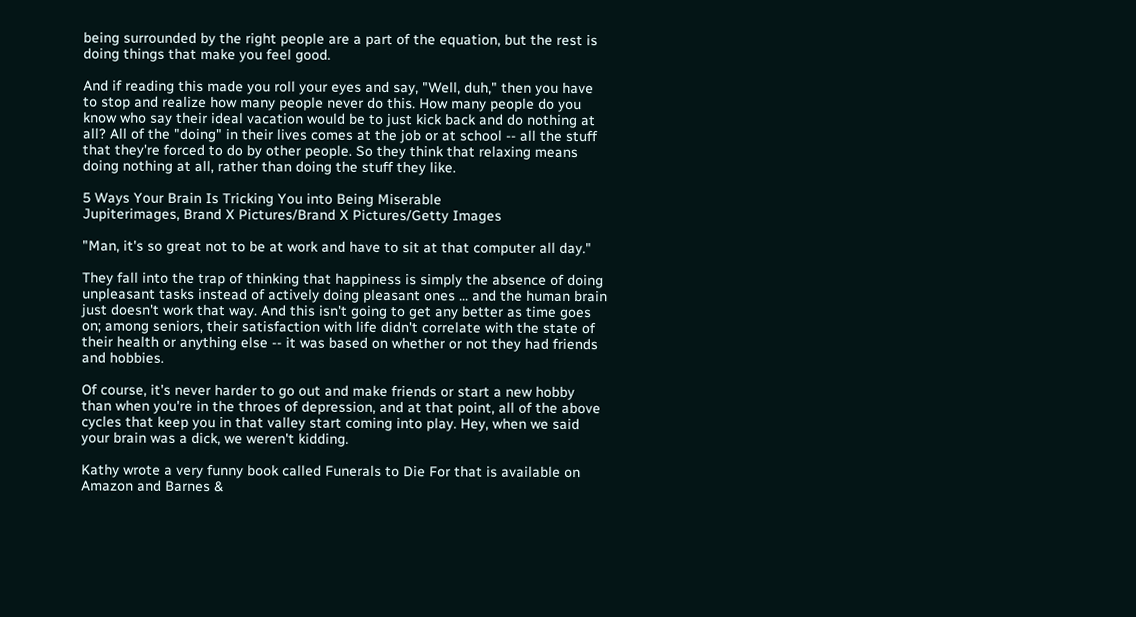being surrounded by the right people are a part of the equation, but the rest is doing things that make you feel good.

And if reading this made you roll your eyes and say, "Well, duh," then you have to stop and realize how many people never do this. How many people do you know who say their ideal vacation would be to just kick back and do nothing at all? All of the "doing" in their lives comes at the job or at school -- all the stuff that they're forced to do by other people. So they think that relaxing means doing nothing at all, rather than doing the stuff they like.

5 Ways Your Brain Is Tricking You into Being Miserable
Jupiterimages, Brand X Pictures/Brand X Pictures/Getty Images

"Man, it's so great not to be at work and have to sit at that computer all day."

They fall into the trap of thinking that happiness is simply the absence of doing unpleasant tasks instead of actively doing pleasant ones ... and the human brain just doesn't work that way. And this isn't going to get any better as time goes on; among seniors, their satisfaction with life didn't correlate with the state of their health or anything else -- it was based on whether or not they had friends and hobbies.

Of course, it's never harder to go out and make friends or start a new hobby than when you're in the throes of depression, and at that point, all of the above cycles that keep you in that valley start coming into play. Hey, when we said your brain was a dick, we weren't kidding.

Kathy wrote a very funny book called Funerals to Die For that is available on Amazon and Barnes &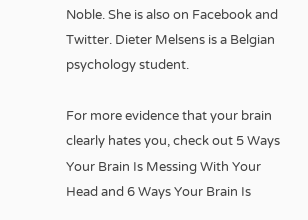Noble. She is also on Facebook and Twitter. Dieter Melsens is a Belgian psychology student.

For more evidence that your brain clearly hates you, check out 5 Ways Your Brain Is Messing With Your Head and 6 Ways Your Brain Is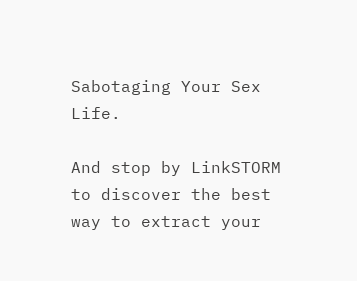Sabotaging Your Sex Life.

And stop by LinkSTORM to discover the best way to extract your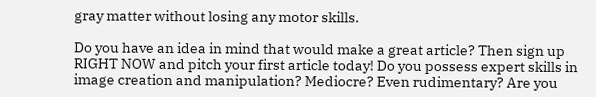gray matter without losing any motor skills.

Do you have an idea in mind that would make a great article? Then sign up RIGHT NOW and pitch your first article today! Do you possess expert skills in image creation and manipulation? Mediocre? Even rudimentary? Are you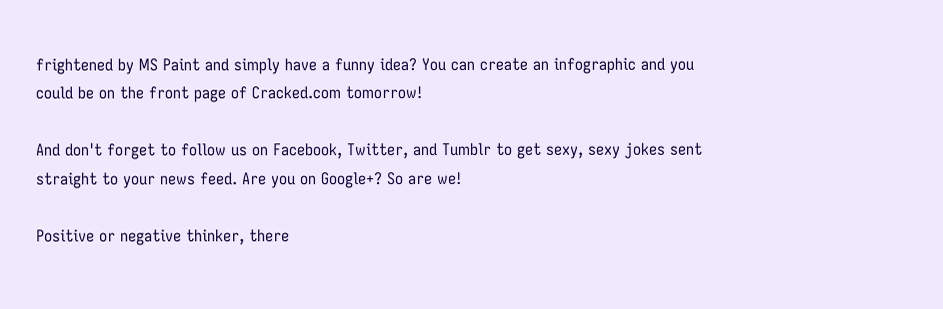frightened by MS Paint and simply have a funny idea? You can create an infographic and you could be on the front page of Cracked.com tomorrow!

And don't forget to follow us on Facebook, Twitter, and Tumblr to get sexy, sexy jokes sent straight to your news feed. Are you on Google+? So are we!

Positive or negative thinker, there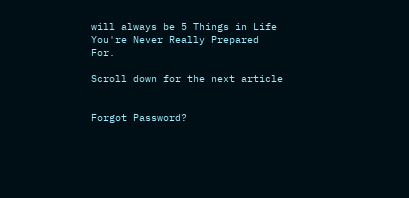will always be 5 Things in Life You're Never Really Prepared For.

Scroll down for the next article


Forgot Password?